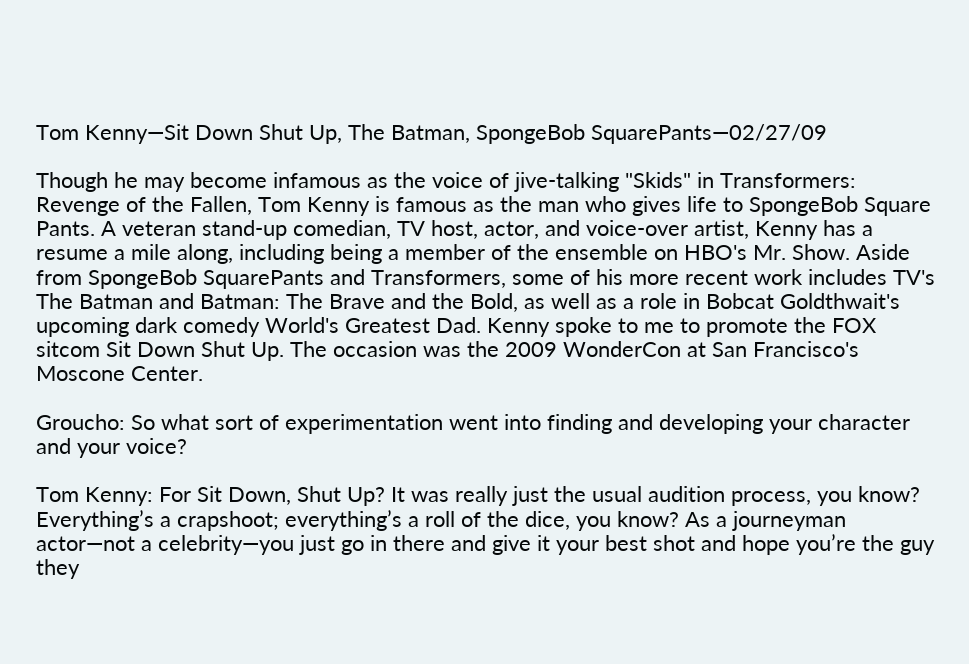Tom Kenny—Sit Down Shut Up, The Batman, SpongeBob SquarePants—02/27/09

Though he may become infamous as the voice of jive-talking "Skids" in Transformers: Revenge of the Fallen, Tom Kenny is famous as the man who gives life to SpongeBob Square Pants. A veteran stand-up comedian, TV host, actor, and voice-over artist, Kenny has a resume a mile along, including being a member of the ensemble on HBO's Mr. Show. Aside from SpongeBob SquarePants and Transformers, some of his more recent work includes TV's The Batman and Batman: The Brave and the Bold, as well as a role in Bobcat Goldthwait's upcoming dark comedy World's Greatest Dad. Kenny spoke to me to promote the FOX sitcom Sit Down Shut Up. The occasion was the 2009 WonderCon at San Francisco's Moscone Center.

Groucho: So what sort of experimentation went into finding and developing your character and your voice?

Tom Kenny: For Sit Down, Shut Up? It was really just the usual audition process, you know? Everything’s a crapshoot; everything’s a roll of the dice, you know? As a journeyman actor—not a celebrity—you just go in there and give it your best shot and hope you’re the guy they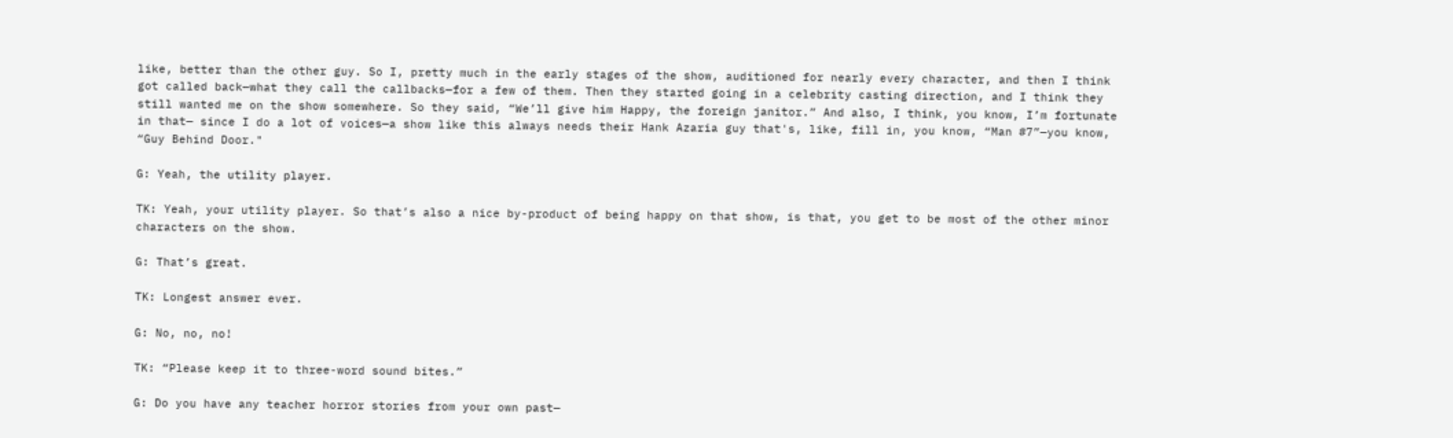like, better than the other guy. So I, pretty much in the early stages of the show, auditioned for nearly every character, and then I think got called back—what they call the callbacks—for a few of them. Then they started going in a celebrity casting direction, and I think they still wanted me on the show somewhere. So they said, “We’ll give him Happy, the foreign janitor.” And also, I think, you know, I’m fortunate in that— since I do a lot of voices—a show like this always needs their Hank Azaria guy that's, like, fill in, you know, “Man #7”—you know, “Guy Behind Door."

G: Yeah, the utility player.

TK: Yeah, your utility player. So that’s also a nice by-product of being happy on that show, is that, you get to be most of the other minor characters on the show.

G: That’s great.

TK: Longest answer ever.

G: No, no, no!

TK: “Please keep it to three-word sound bites.”

G: Do you have any teacher horror stories from your own past—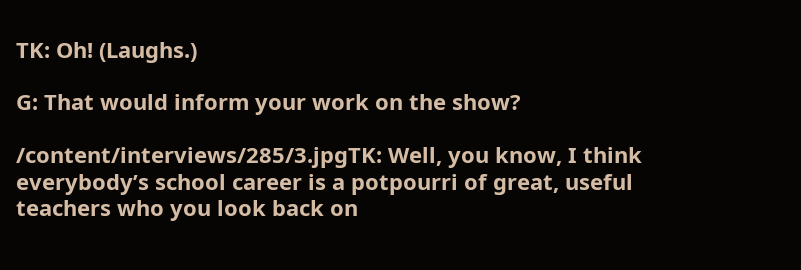TK: Oh! (Laughs.)

G: That would inform your work on the show?

/content/interviews/285/3.jpgTK: Well, you know, I think everybody’s school career is a potpourri of great, useful teachers who you look back on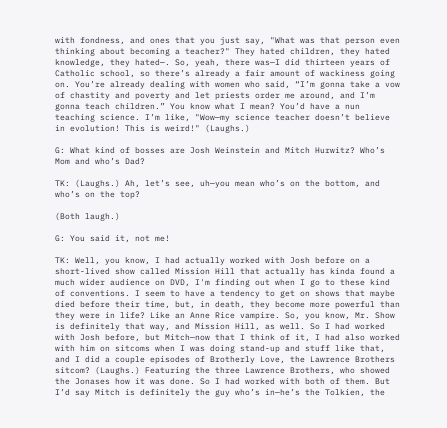with fondness, and ones that you just say, "What was that person even thinking about becoming a teacher?" They hated children, they hated knowledge, they hated—. So, yeah, there was—I did thirteen years of Catholic school, so there’s already a fair amount of wackiness going on. You’re already dealing with women who said, “I’m gonna take a vow of chastity and poverty and let priests order me around, and I’m gonna teach children.” You know what I mean? You’d have a nun teaching science. I’m like, "Wow—my science teacher doesn’t believe in evolution! This is weird!" (Laughs.)

G: What kind of bosses are Josh Weinstein and Mitch Hurwitz? Who’s Mom and who’s Dad?

TK: (Laughs.) Ah, let’s see, uh—you mean who’s on the bottom, and who’s on the top?

(Both laugh.)

G: You said it, not me!

TK: Well, you know, I had actually worked with Josh before on a short-lived show called Mission Hill that actually has kinda found a much wider audience on DVD, I'm finding out when I go to these kind of conventions. I seem to have a tendency to get on shows that maybe died before their time, but, in death, they become more powerful than they were in life? Like an Anne Rice vampire. So, you know, Mr. Show is definitely that way, and Mission Hill, as well. So I had worked with Josh before, but Mitch—now that I think of it, I had also worked with him on sitcoms when I was doing stand-up and stuff like that, and I did a couple episodes of Brotherly Love, the Lawrence Brothers sitcom? (Laughs.) Featuring the three Lawrence Brothers, who showed the Jonases how it was done. So I had worked with both of them. But I’d say Mitch is definitely the guy who’s in—he’s the Tolkien, the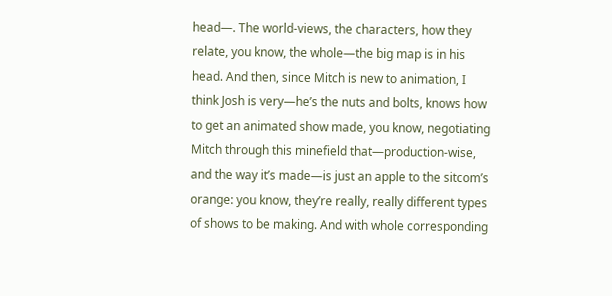head—. The world-views, the characters, how they relate, you know, the whole—the big map is in his head. And then, since Mitch is new to animation, I think Josh is very—he’s the nuts and bolts, knows how to get an animated show made, you know, negotiating Mitch through this minefield that—production-wise, and the way it’s made—is just an apple to the sitcom’s orange: you know, they’re really, really different types of shows to be making. And with whole corresponding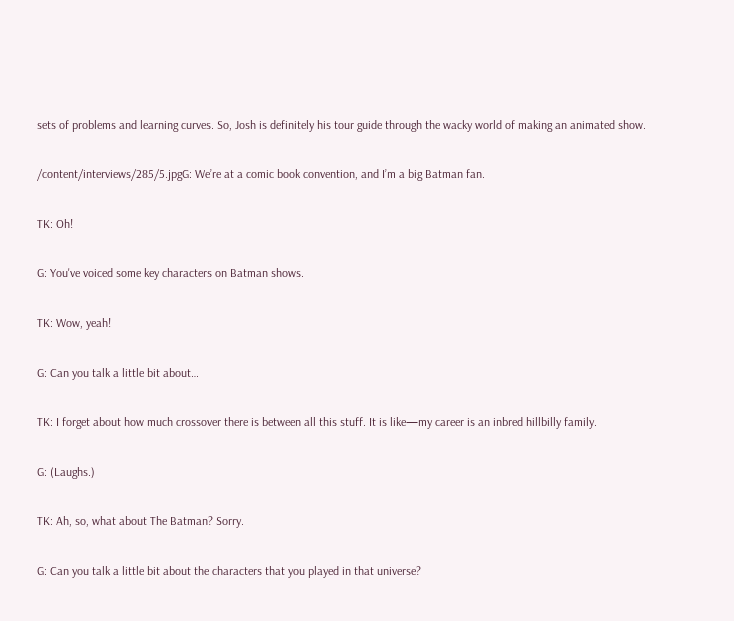sets of problems and learning curves. So, Josh is definitely his tour guide through the wacky world of making an animated show.

/content/interviews/285/5.jpgG: We’re at a comic book convention, and I’m a big Batman fan.

TK: Oh!

G: You've voiced some key characters on Batman shows.

TK: Wow, yeah!

G: Can you talk a little bit about…

TK: I forget about how much crossover there is between all this stuff. It is like—my career is an inbred hillbilly family.

G: (Laughs.)

TK: Ah, so, what about The Batman? Sorry.

G: Can you talk a little bit about the characters that you played in that universe?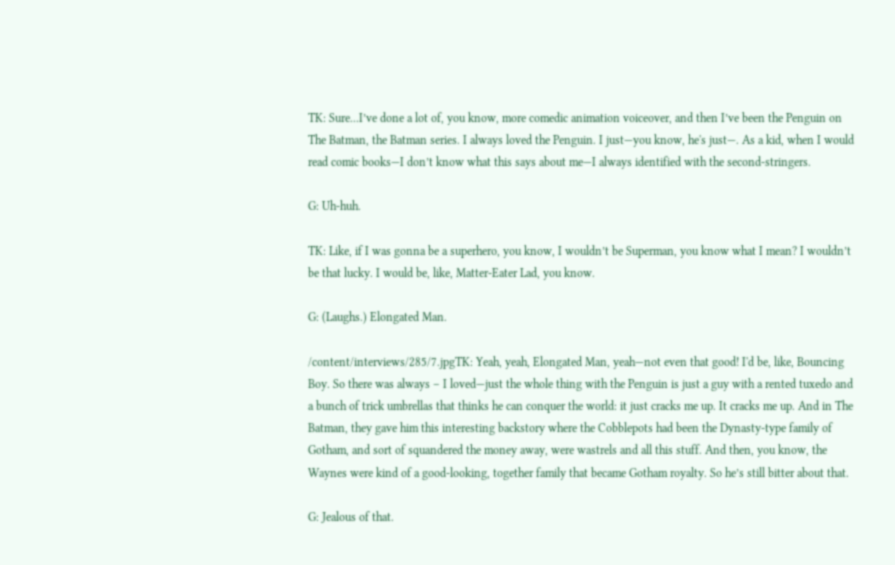TK: Sure...I’ve done a lot of, you know, more comedic animation voiceover, and then I’ve been the Penguin on The Batman, the Batman series. I always loved the Penguin. I just—you know, he's just—. As a kid, when I would read comic books—I don’t know what this says about me—I always identified with the second-stringers.

G: Uh-huh.

TK: Like, if I was gonna be a superhero, you know, I wouldn’t be Superman, you know what I mean? I wouldn’t be that lucky. I would be, like, Matter-Eater Lad, you know.

G: (Laughs.) Elongated Man.

/content/interviews/285/7.jpgTK: Yeah, yeah, Elongated Man, yeah—not even that good! I'd be, like, Bouncing Boy. So there was always – I loved—just the whole thing with the Penguin is just a guy with a rented tuxedo and a bunch of trick umbrellas that thinks he can conquer the world: it just cracks me up. It cracks me up. And in The Batman, they gave him this interesting backstory where the Cobblepots had been the Dynasty-type family of Gotham, and sort of squandered the money away, were wastrels and all this stuff. And then, you know, the Waynes were kind of a good-looking, together family that became Gotham royalty. So he’s still bitter about that.

G: Jealous of that.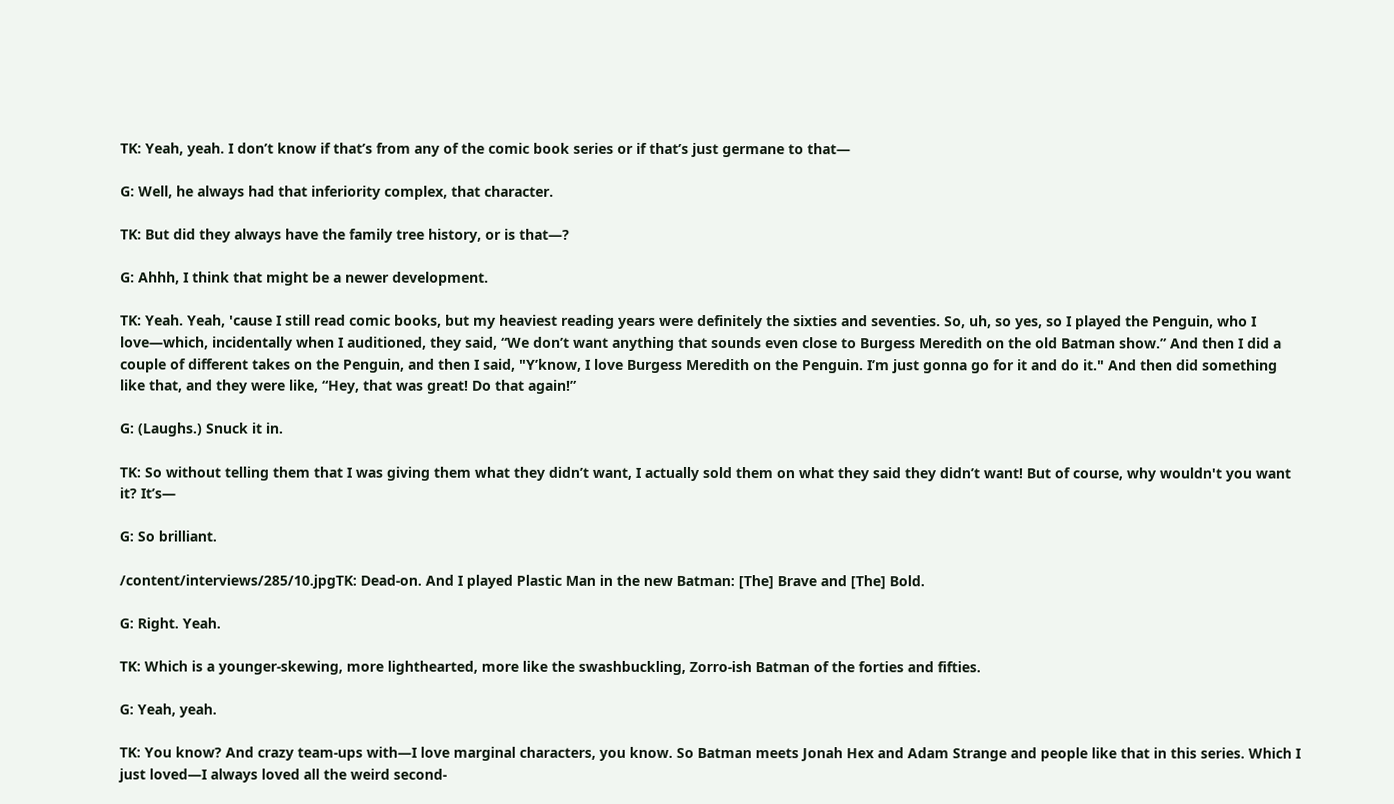TK: Yeah, yeah. I don’t know if that’s from any of the comic book series or if that’s just germane to that—

G: Well, he always had that inferiority complex, that character.

TK: But did they always have the family tree history, or is that—?

G: Ahhh, I think that might be a newer development.

TK: Yeah. Yeah, 'cause I still read comic books, but my heaviest reading years were definitely the sixties and seventies. So, uh, so yes, so I played the Penguin, who I love—which, incidentally when I auditioned, they said, “We don’t want anything that sounds even close to Burgess Meredith on the old Batman show.” And then I did a couple of different takes on the Penguin, and then I said, "Y’know, I love Burgess Meredith on the Penguin. I’m just gonna go for it and do it." And then did something like that, and they were like, “Hey, that was great! Do that again!”

G: (Laughs.) Snuck it in.

TK: So without telling them that I was giving them what they didn’t want, I actually sold them on what they said they didn’t want! But of course, why wouldn't you want it? It’s—

G: So brilliant.

/content/interviews/285/10.jpgTK: Dead-on. And I played Plastic Man in the new Batman: [The] Brave and [The] Bold.

G: Right. Yeah.

TK: Which is a younger-skewing, more lighthearted, more like the swashbuckling, Zorro-ish Batman of the forties and fifties.

G: Yeah, yeah.

TK: You know? And crazy team-ups with—I love marginal characters, you know. So Batman meets Jonah Hex and Adam Strange and people like that in this series. Which I just loved—I always loved all the weird second-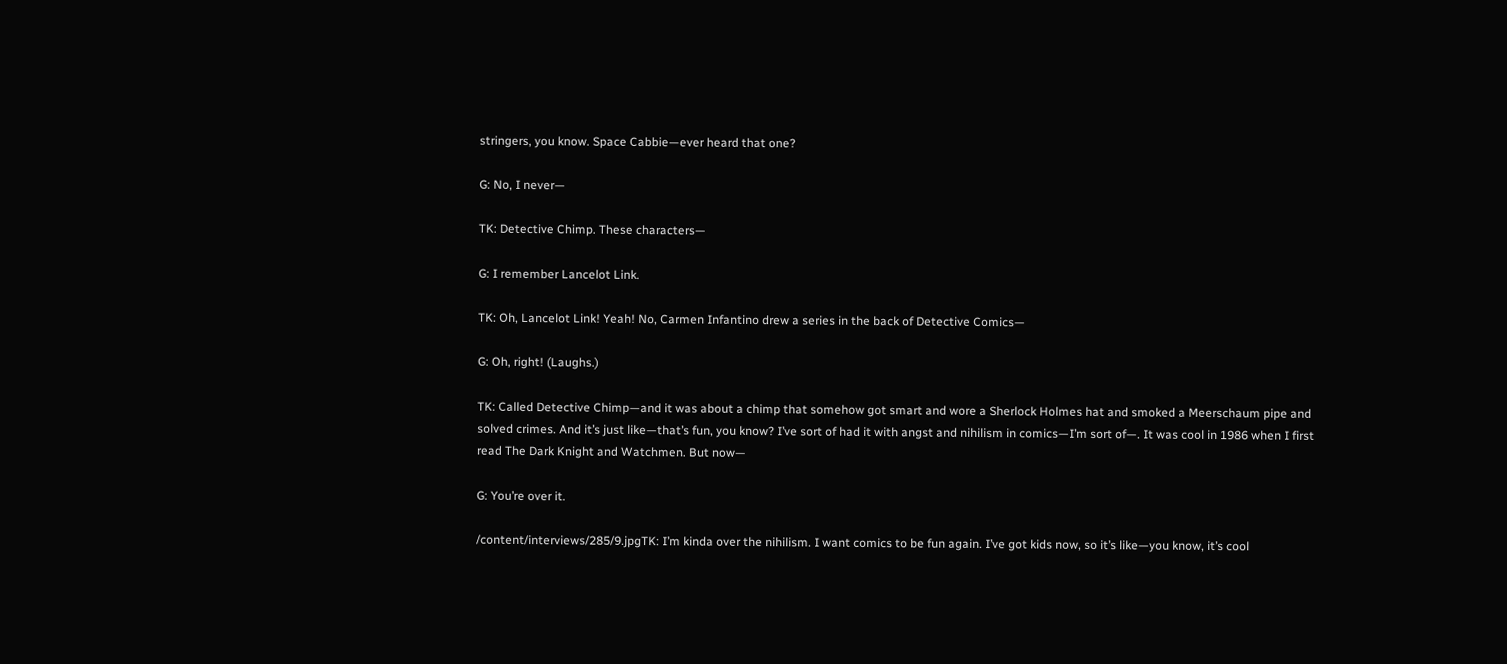stringers, you know. Space Cabbie—ever heard that one?

G: No, I never—

TK: Detective Chimp. These characters—

G: I remember Lancelot Link.

TK: Oh, Lancelot Link! Yeah! No, Carmen Infantino drew a series in the back of Detective Comics—

G: Oh, right! (Laughs.)

TK: Called Detective Chimp—and it was about a chimp that somehow got smart and wore a Sherlock Holmes hat and smoked a Meerschaum pipe and solved crimes. And it’s just like—that’s fun, you know? I’ve sort of had it with angst and nihilism in comics—I’m sort of—. It was cool in 1986 when I first read The Dark Knight and Watchmen. But now—

G: You’re over it.

/content/interviews/285/9.jpgTK: I’m kinda over the nihilism. I want comics to be fun again. I’ve got kids now, so it’s like—you know, it’s cool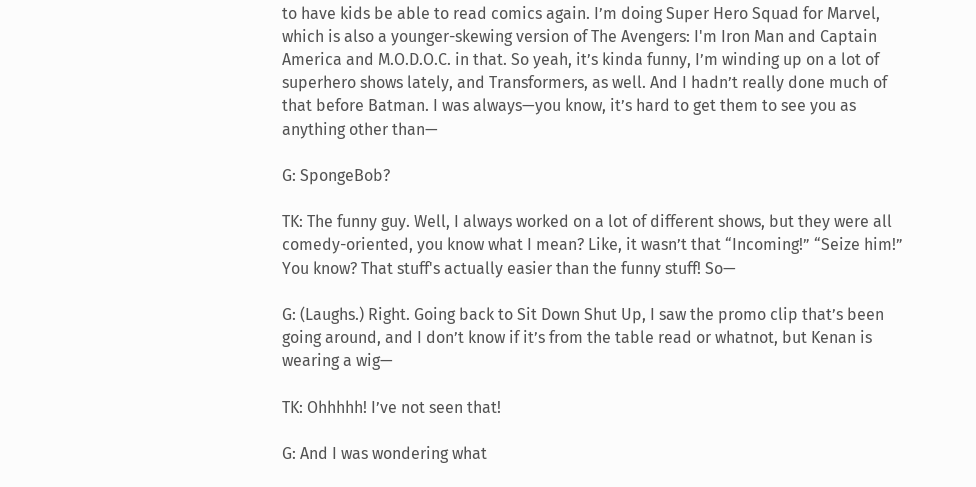to have kids be able to read comics again. I’m doing Super Hero Squad for Marvel, which is also a younger-skewing version of The Avengers: I'm Iron Man and Captain America and M.O.D.O.C. in that. So yeah, it’s kinda funny, I’m winding up on a lot of superhero shows lately, and Transformers, as well. And I hadn’t really done much of that before Batman. I was always—you know, it’s hard to get them to see you as anything other than—

G: SpongeBob?

TK: The funny guy. Well, I always worked on a lot of different shows, but they were all comedy-oriented, you know what I mean? Like, it wasn’t that “Incoming!” “Seize him!” You know? That stuff's actually easier than the funny stuff! So—

G: (Laughs.) Right. Going back to Sit Down Shut Up, I saw the promo clip that’s been going around, and I don’t know if it’s from the table read or whatnot, but Kenan is wearing a wig—

TK: Ohhhhh! I’ve not seen that!

G: And I was wondering what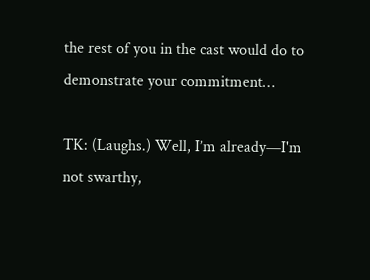the rest of you in the cast would do to demonstrate your commitment…

TK: (Laughs.) Well, I’m already—I'm not swarthy,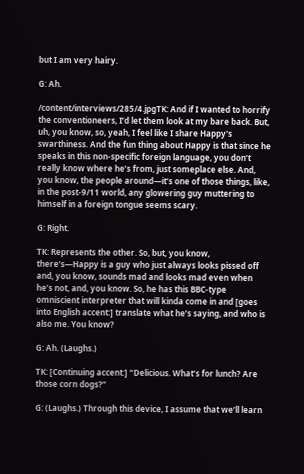but I am very hairy.

G: Ah.

/content/interviews/285/4.jpgTK: And if I wanted to horrify the conventioneers, I’d let them look at my bare back. But, uh, you know, so, yeah, I feel like I share Happy's swarthiness. And the fun thing about Happy is that since he speaks in this non-specific foreign language, you don’t really know where he’s from, just someplace else. And, you know, the people around—it’s one of those things, like, in the post-9/11 world, any glowering guy muttering to himself in a foreign tongue seems scary.

G: Right.

TK: Represents the other. So, but, you know, there’s—Happy is a guy who just always looks pissed off and, you know, sounds mad and looks mad even when he’s not, and, you know. So, he has this BBC-type omniscient interpreter that will kinda come in and [goes into English accent:] translate what he’s saying, and who is also me. You know?

G: Ah. (Laughs.)

TK: [Continuing accent:] “Delicious. What’s for lunch? Are those corn dogs?”

G: (Laughs.) Through this device, I assume that we’ll learn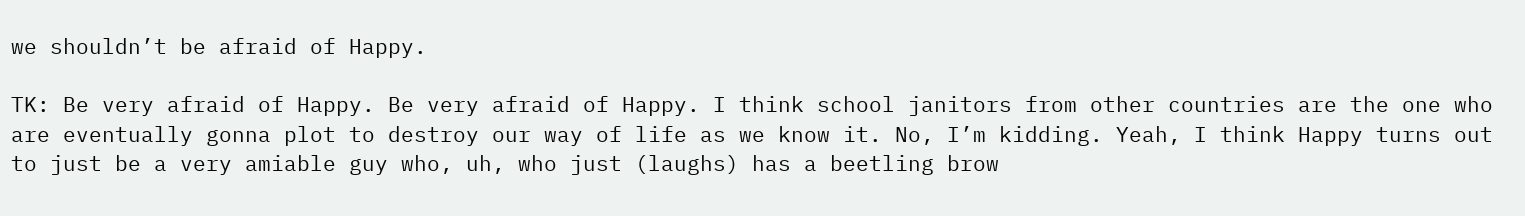we shouldn’t be afraid of Happy.

TK: Be very afraid of Happy. Be very afraid of Happy. I think school janitors from other countries are the one who are eventually gonna plot to destroy our way of life as we know it. No, I’m kidding. Yeah, I think Happy turns out to just be a very amiable guy who, uh, who just (laughs) has a beetling brow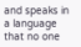and speaks in a language that no one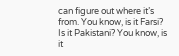can figure out where it’s from. You know, is it Farsi? Is it Pakistani? You know, is it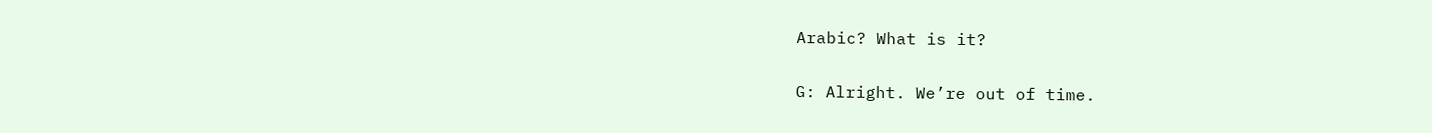Arabic? What is it?

G: Alright. We’re out of time.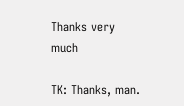Thanks very much

TK: Thanks, man.